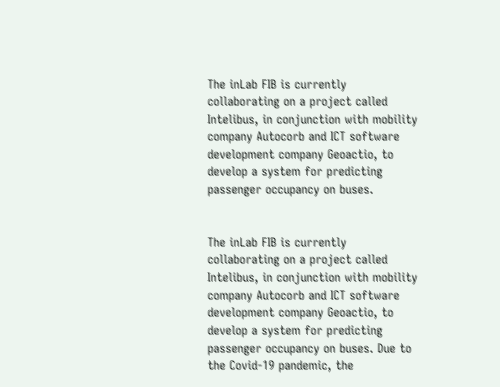The inLab FIB is currently collaborating on a project called Intelibus, in conjunction with mobility company Autocorb and ICT software development company Geoactio, to develop a system for predicting passenger occupancy on buses.


The inLab FIB is currently collaborating on a project called Intelibus, in conjunction with mobility company Autocorb and ICT software development company Geoactio, to develop a system for predicting passenger occupancy on buses. Due to the Covid-19 pandemic, the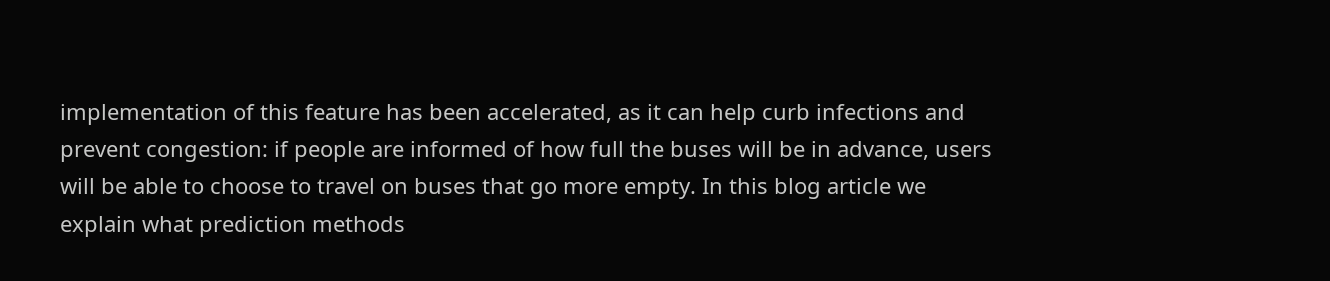implementation of this feature has been accelerated, as it can help curb infections and prevent congestion: if people are informed of how full the buses will be in advance, users will be able to choose to travel on buses that go more empty. In this blog article we explain what prediction methods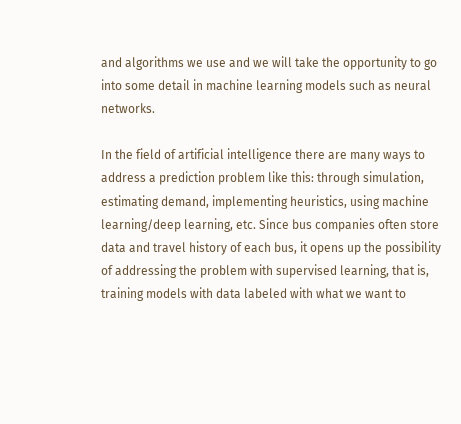and algorithms we use and we will take the opportunity to go into some detail in machine learning models such as neural networks.

In the field of artificial intelligence there are many ways to address a prediction problem like this: through simulation, estimating demand, implementing heuristics, using machine learning/deep learning, etc. Since bus companies often store data and travel history of each bus, it opens up the possibility of addressing the problem with supervised learning, that is, training models with data labeled with what we want to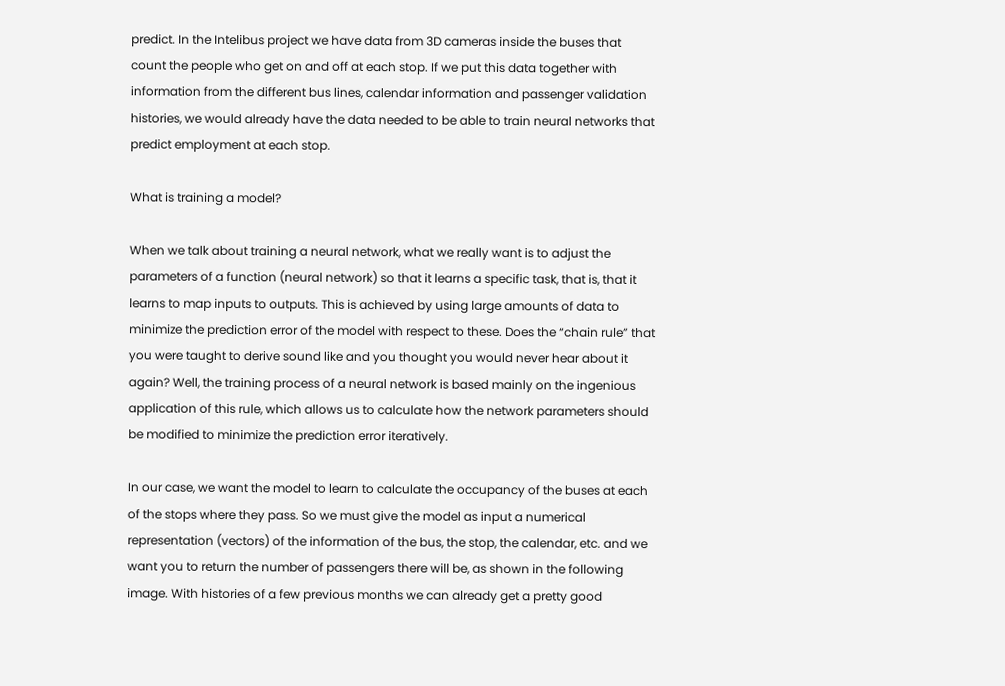predict. In the Intelibus project we have data from 3D cameras inside the buses that count the people who get on and off at each stop. If we put this data together with information from the different bus lines, calendar information and passenger validation histories, we would already have the data needed to be able to train neural networks that predict employment at each stop.

What is training a model?

When we talk about training a neural network, what we really want is to adjust the parameters of a function (neural network) so that it learns a specific task, that is, that it learns to map inputs to outputs. This is achieved by using large amounts of data to minimize the prediction error of the model with respect to these. Does the “chain rule” that you were taught to derive sound like and you thought you would never hear about it again? Well, the training process of a neural network is based mainly on the ingenious application of this rule, which allows us to calculate how the network parameters should be modified to minimize the prediction error iteratively.

In our case, we want the model to learn to calculate the occupancy of the buses at each of the stops where they pass. So we must give the model as input a numerical representation (vectors) of the information of the bus, the stop, the calendar, etc. and we want you to return the number of passengers there will be, as shown in the following image. With histories of a few previous months we can already get a pretty good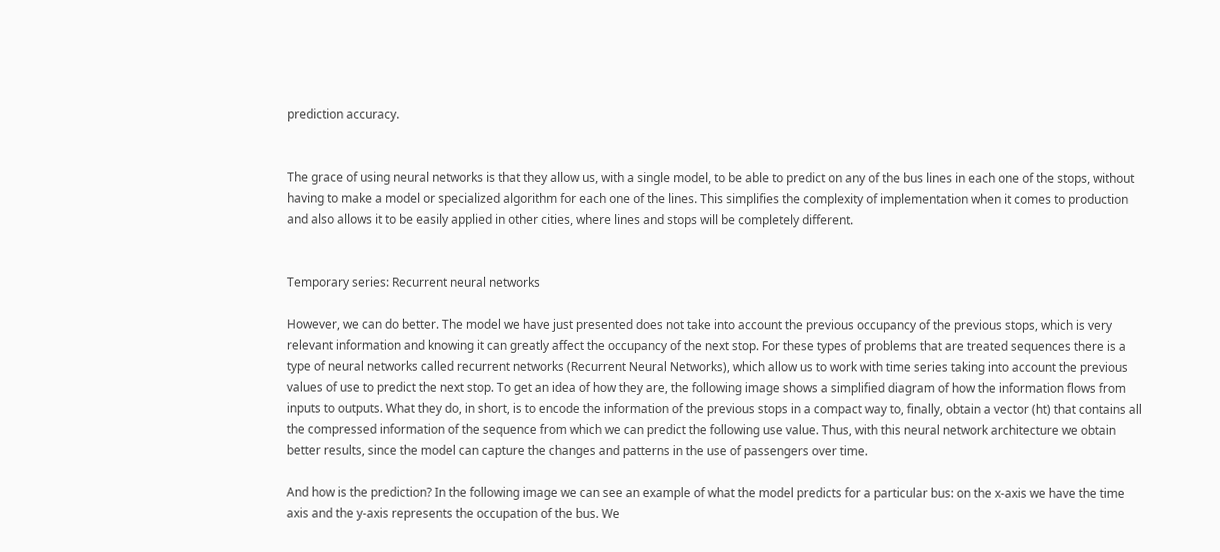prediction accuracy.


The grace of using neural networks is that they allow us, with a single model, to be able to predict on any of the bus lines in each one of the stops, without having to make a model or specialized algorithm for each one of the lines. This simplifies the complexity of implementation when it comes to production and also allows it to be easily applied in other cities, where lines and stops will be completely different.


Temporary series: Recurrent neural networks

However, we can do better. The model we have just presented does not take into account the previous occupancy of the previous stops, which is very relevant information and knowing it can greatly affect the occupancy of the next stop. For these types of problems that are treated sequences there is a type of neural networks called recurrent networks (Recurrent Neural Networks), which allow us to work with time series taking into account the previous values of use to predict the next stop. To get an idea of how they are, the following image shows a simplified diagram of how the information flows from inputs to outputs. What they do, in short, is to encode the information of the previous stops in a compact way to, finally, obtain a vector (ht) that contains all the compressed information of the sequence from which we can predict the following use value. Thus, with this neural network architecture we obtain better results, since the model can capture the changes and patterns in the use of passengers over time.

And how is the prediction? In the following image we can see an example of what the model predicts for a particular bus: on the x-axis we have the time axis and the y-axis represents the occupation of the bus. We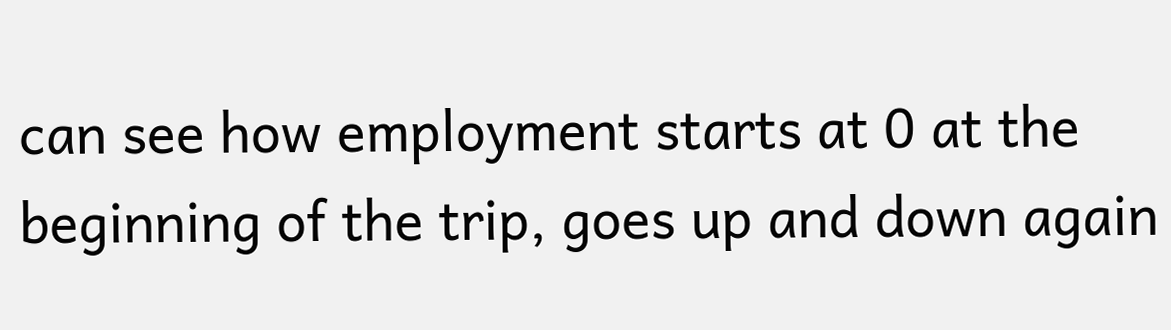can see how employment starts at 0 at the beginning of the trip, goes up and down again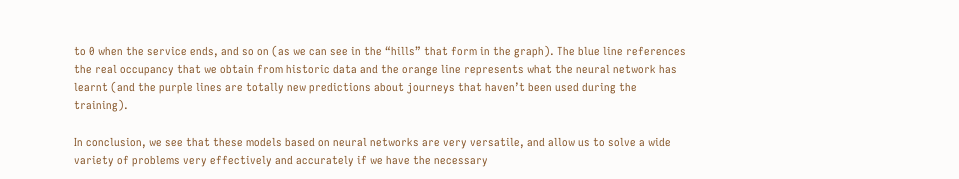to 0 when the service ends, and so on (as we can see in the “hills” that form in the graph). The blue line references the real occupancy that we obtain from historic data and the orange line represents what the neural network has learnt (and the purple lines are totally new predictions about journeys that haven’t been used during the training).

In conclusion, we see that these models based on neural networks are very versatile, and allow us to solve a wide variety of problems very effectively and accurately if we have the necessary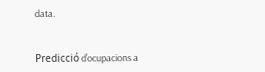data.


Predicció d’ocupacions a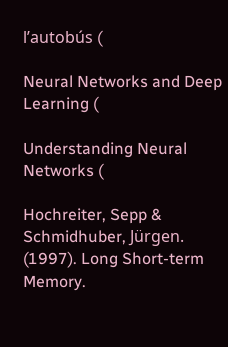l’autobús (

Neural Networks and Deep Learning (

Understanding Neural Networks (

Hochreiter, Sepp & Schmidhuber, Jürgen. (1997). Long Short-term Memory.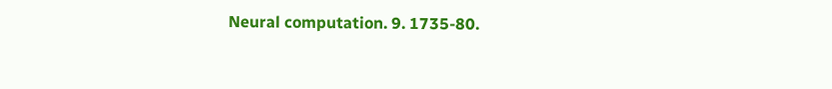Neural computation. 9. 1735-80.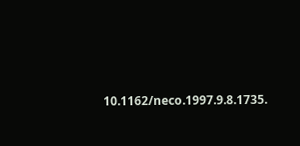10.1162/neco.1997.9.8.1735.